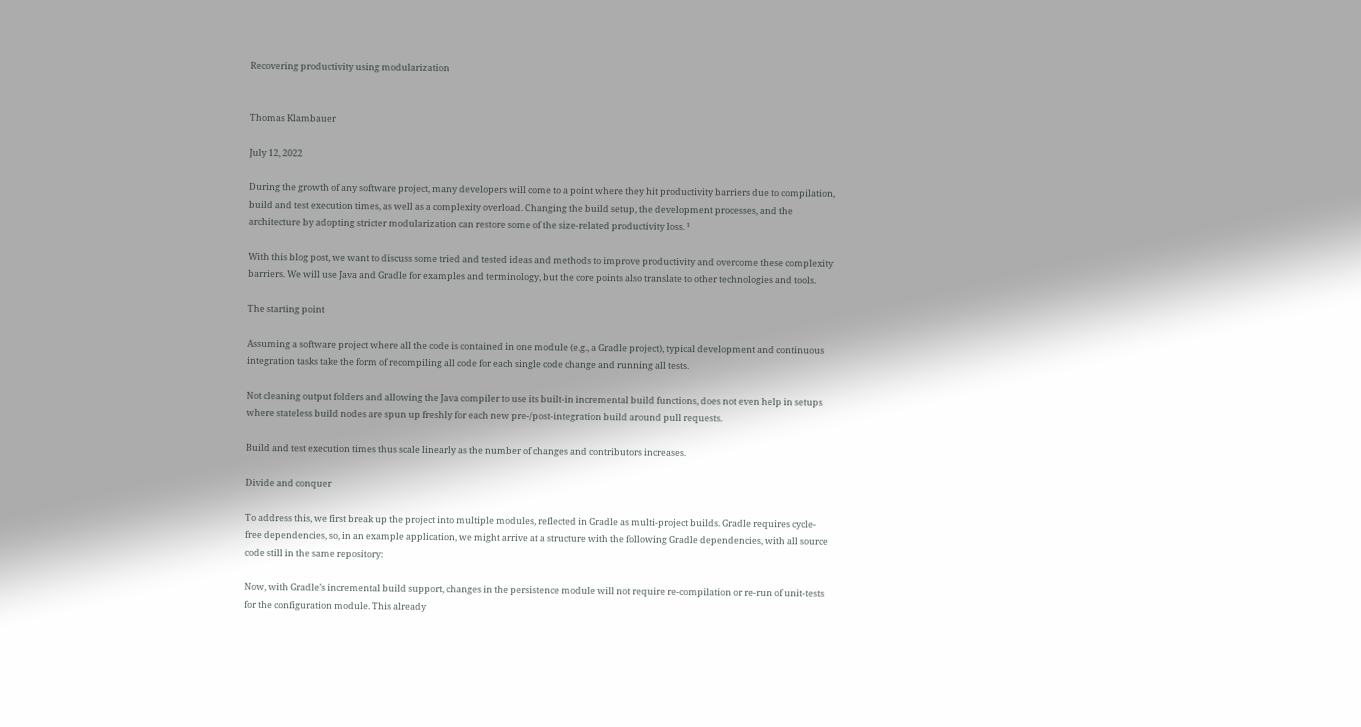Recovering productivity using modularization


Thomas Klambauer

July 12, 2022

During the growth of any software project, many developers will come to a point where they hit productivity barriers due to compilation, build and test execution times, as well as a complexity overload. Changing the build setup, the development processes, and the architecture by adopting stricter modularization can restore some of the size-related productivity loss. ¹

With this blog post, we want to discuss some tried and tested ideas and methods to improve productivity and overcome these complexity barriers. We will use Java and Gradle for examples and terminology, but the core points also translate to other technologies and tools.

The starting point

Assuming a software project where all the code is contained in one module (e.g., a Gradle project), typical development and continuous integration tasks take the form of recompiling all code for each single code change and running all tests.

Not cleaning output folders and allowing the Java compiler to use its built-in incremental build functions, does not even help in setups where stateless build nodes are spun up freshly for each new pre-/post-integration build around pull requests.

Build and test execution times thus scale linearly as the number of changes and contributors increases.

Divide and conquer

To address this, we first break up the project into multiple modules, reflected in Gradle as multi-project builds. Gradle requires cycle-free dependencies, so, in an example application, we might arrive at a structure with the following Gradle dependencies, with all source code still in the same repository:

Now, with Gradle’s incremental build support, changes in the persistence module will not require re-compilation or re-run of unit-tests for the configuration module. This already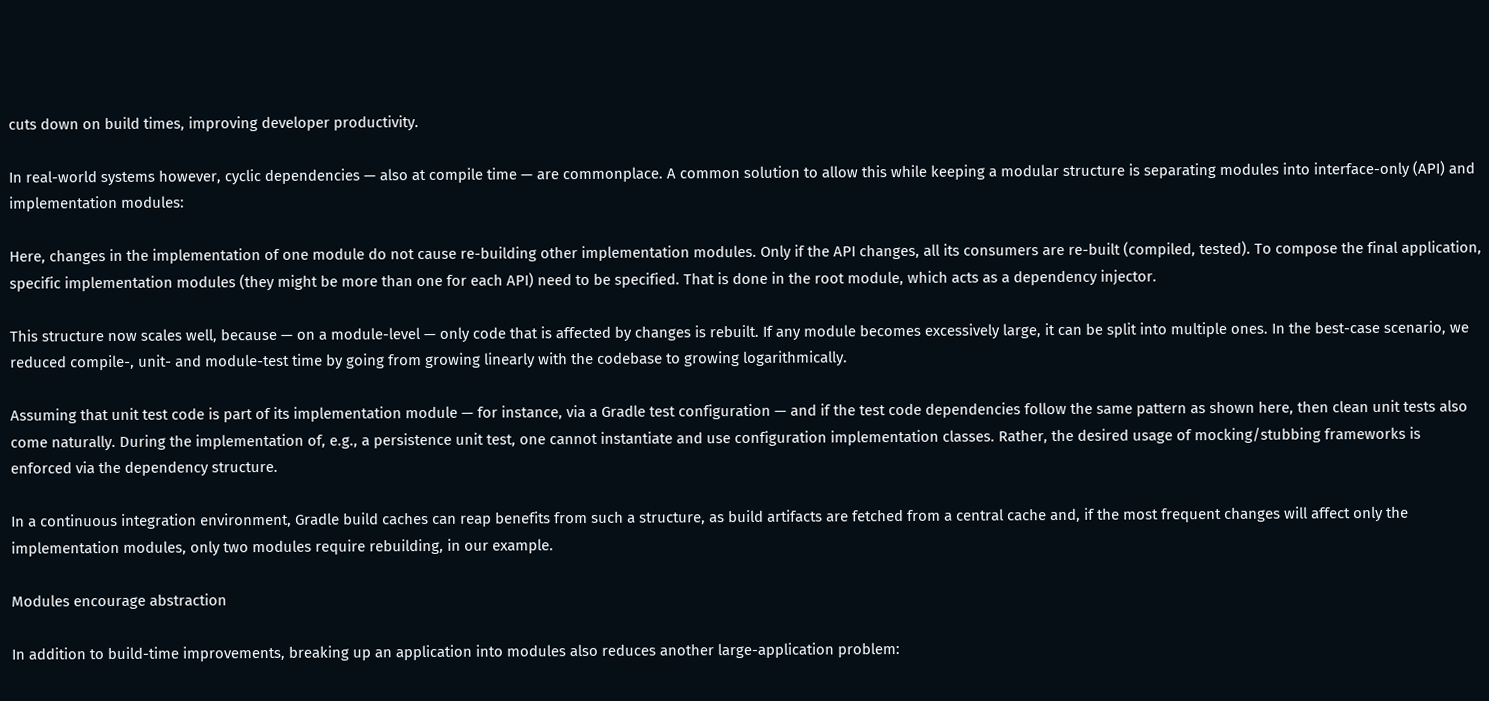cuts down on build times, improving developer productivity.

In real-world systems however, cyclic dependencies — also at compile time — are commonplace. A common solution to allow this while keeping a modular structure is separating modules into interface-only (API) and implementation modules:

Here, changes in the implementation of one module do not cause re-building other implementation modules. Only if the API changes, all its consumers are re-built (compiled, tested). To compose the final application, specific implementation modules (they might be more than one for each API) need to be specified. That is done in the root module, which acts as a dependency injector.

This structure now scales well, because — on a module-level — only code that is affected by changes is rebuilt. If any module becomes excessively large, it can be split into multiple ones. In the best-case scenario, we reduced compile-, unit- and module-test time by going from growing linearly with the codebase to growing logarithmically.

Assuming that unit test code is part of its implementation module — for instance, via a Gradle test configuration — and if the test code dependencies follow the same pattern as shown here, then clean unit tests also come naturally. During the implementation of, e.g., a persistence unit test, one cannot instantiate and use configuration implementation classes. Rather, the desired usage of mocking/stubbing frameworks is enforced via the dependency structure.

In a continuous integration environment, Gradle build caches can reap benefits from such a structure, as build artifacts are fetched from a central cache and, if the most frequent changes will affect only the implementation modules, only two modules require rebuilding, in our example.

Modules encourage abstraction

In addition to build-time improvements, breaking up an application into modules also reduces another large-application problem: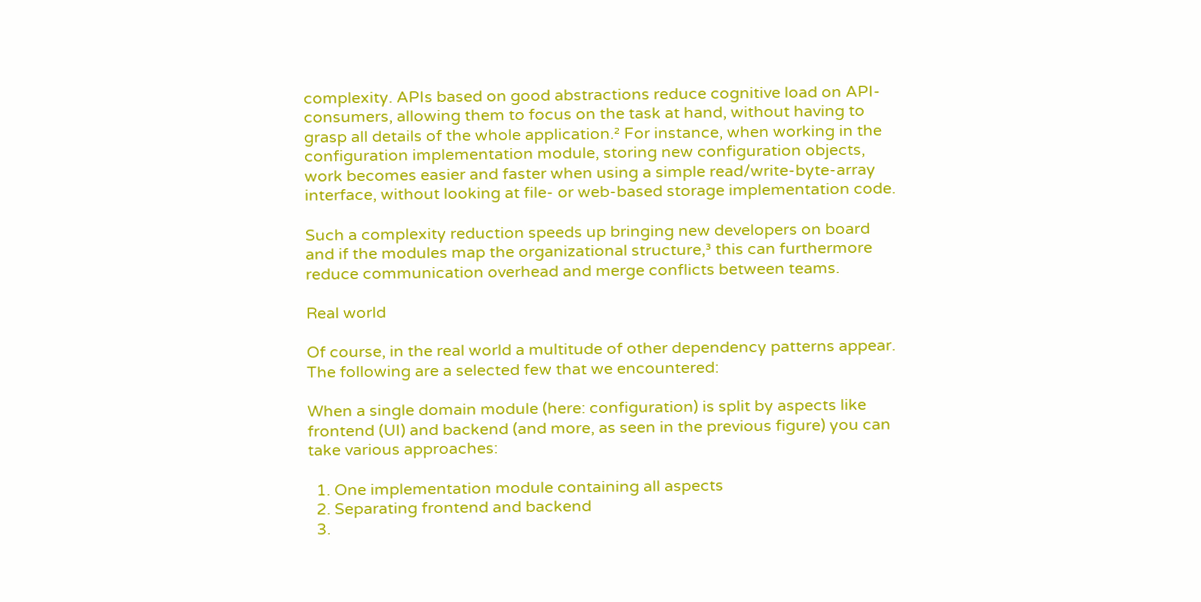complexity. APIs based on good abstractions reduce cognitive load on API-consumers, allowing them to focus on the task at hand, without having to grasp all details of the whole application.² For instance, when working in the configuration implementation module, storing new configuration objects, work becomes easier and faster when using a simple read/write-byte-array interface, without looking at file- or web-based storage implementation code.

Such a complexity reduction speeds up bringing new developers on board and if the modules map the organizational structure,³ this can furthermore reduce communication overhead and merge conflicts between teams.

Real world

Of course, in the real world a multitude of other dependency patterns appear. The following are a selected few that we encountered:

When a single domain module (here: configuration) is split by aspects like frontend (UI) and backend (and more, as seen in the previous figure) you can take various approaches:

  1. One implementation module containing all aspects
  2. Separating frontend and backend
  3.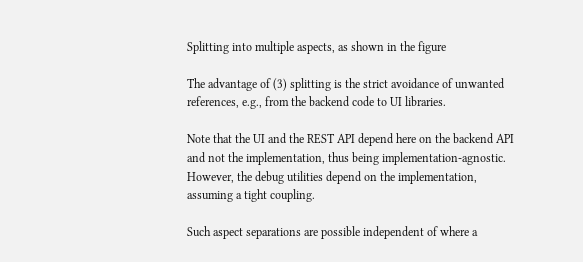Splitting into multiple aspects, as shown in the figure

The advantage of (3) splitting is the strict avoidance of unwanted references, e.g., from the backend code to UI libraries.

Note that the UI and the REST API depend here on the backend API and not the implementation, thus being implementation-agnostic. However, the debug utilities depend on the implementation, assuming a tight coupling.

Such aspect separations are possible independent of where a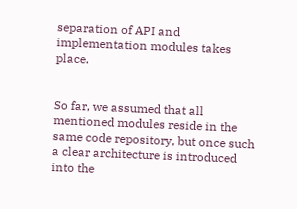separation of API and implementation modules takes place.


So far, we assumed that all mentioned modules reside in the same code repository, but once such a clear architecture is introduced into the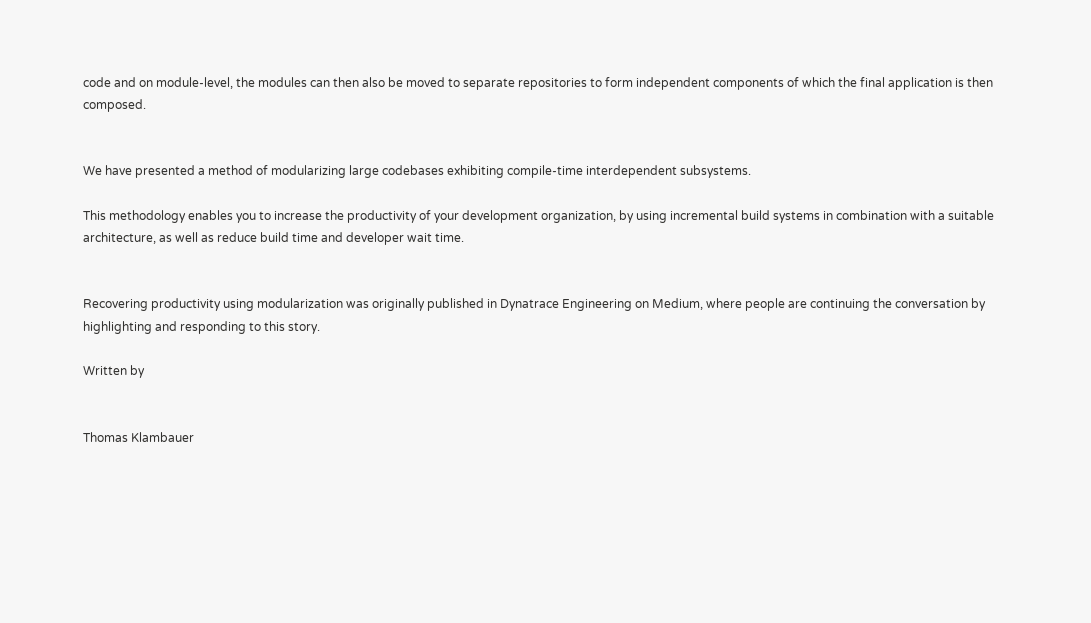code and on module-level, the modules can then also be moved to separate repositories to form independent components of which the final application is then composed.


We have presented a method of modularizing large codebases exhibiting compile-time interdependent subsystems.

This methodology enables you to increase the productivity of your development organization, by using incremental build systems in combination with a suitable architecture, as well as reduce build time and developer wait time.


Recovering productivity using modularization was originally published in Dynatrace Engineering on Medium, where people are continuing the conversation by highlighting and responding to this story.

Written by


Thomas Klambauer